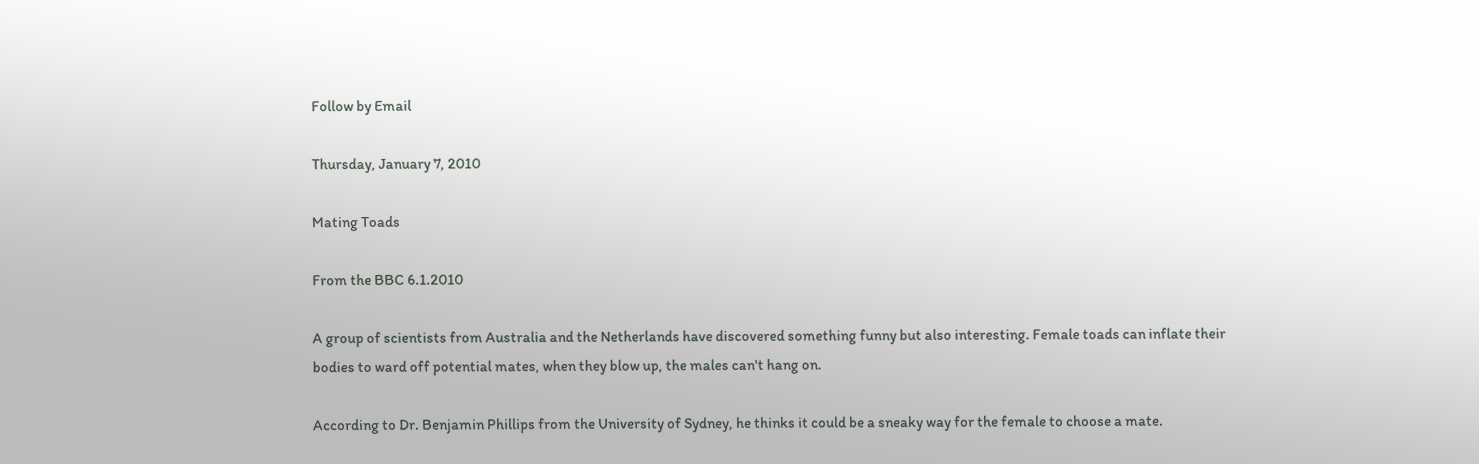Follow by Email

Thursday, January 7, 2010

Mating Toads

From the BBC 6.1.2010

A group of scientists from Australia and the Netherlands have discovered something funny but also interesting. Female toads can inflate their bodies to ward off potential mates, when they blow up, the males can't hang on.

According to Dr. Benjamin Phillips from the University of Sydney, he thinks it could be a sneaky way for the female to choose a mate.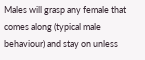Males will grasp any female that comes along (typical male behaviour) and stay on unless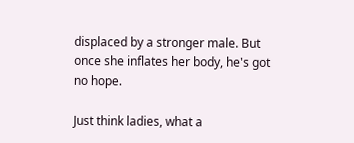displaced by a stronger male. But once she inflates her body, he's got no hope.

Just think ladies, what a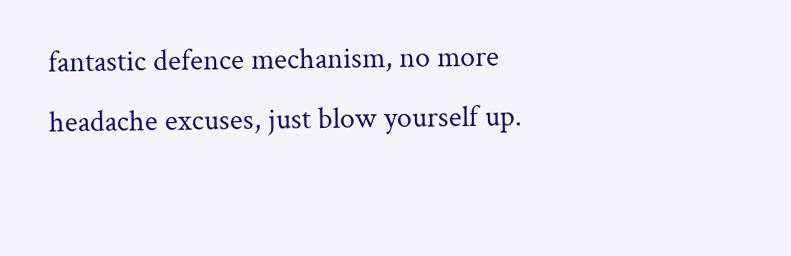fantastic defence mechanism, no more headache excuses, just blow yourself up.